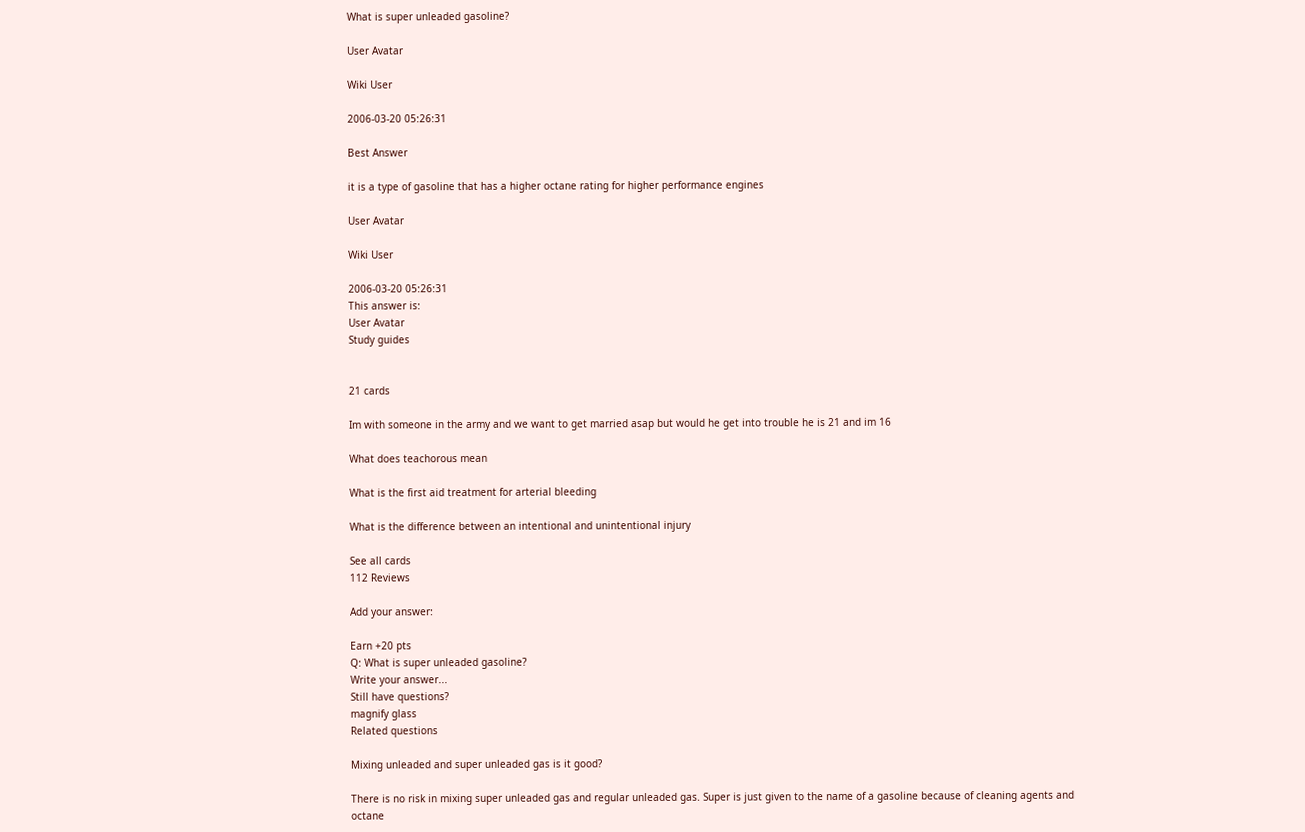What is super unleaded gasoline?

User Avatar

Wiki User

2006-03-20 05:26:31

Best Answer

it is a type of gasoline that has a higher octane rating for higher performance engines

User Avatar

Wiki User

2006-03-20 05:26:31
This answer is:
User Avatar
Study guides


21 cards

Im with someone in the army and we want to get married asap but would he get into trouble he is 21 and im 16

What does teachorous mean

What is the first aid treatment for arterial bleeding

What is the difference between an intentional and unintentional injury

See all cards
112 Reviews

Add your answer:

Earn +20 pts
Q: What is super unleaded gasoline?
Write your answer...
Still have questions?
magnify glass
Related questions

Mixing unleaded and super unleaded gas is it good?

There is no risk in mixing super unleaded gas and regular unleaded gas. Super is just given to the name of a gasoline because of cleaning agents and octane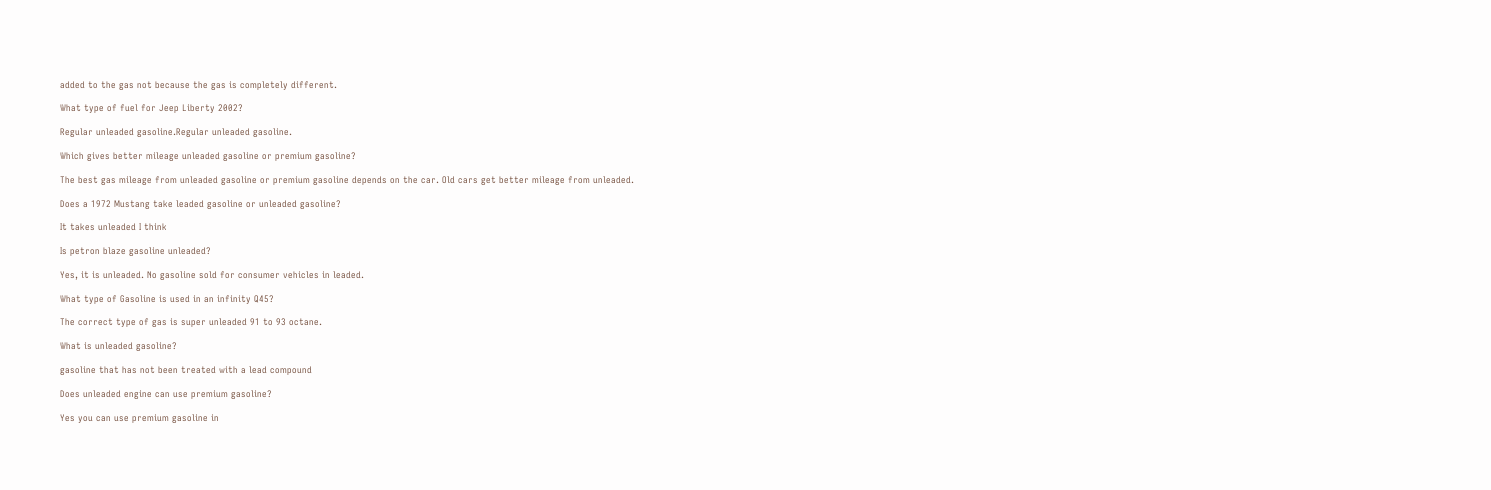added to the gas not because the gas is completely different.

What type of fuel for Jeep Liberty 2002?

Regular unleaded gasoline.Regular unleaded gasoline.

Which gives better mileage unleaded gasoline or premium gasoline?

The best gas mileage from unleaded gasoline or premium gasoline depends on the car. Old cars get better mileage from unleaded.

Does a 1972 Mustang take leaded gasoline or unleaded gasoline?

It takes unleaded I think

Is petron blaze gasoline unleaded?

Yes, it is unleaded. No gasoline sold for consumer vehicles in leaded.

What type of Gasoline is used in an infinity Q45?

The correct type of gas is super unleaded 91 to 93 octane.

What is unleaded gasoline?

gasoline that has not been treated with a lead compound

Does unleaded engine can use premium gasoline?

Yes you can use premium gasoline in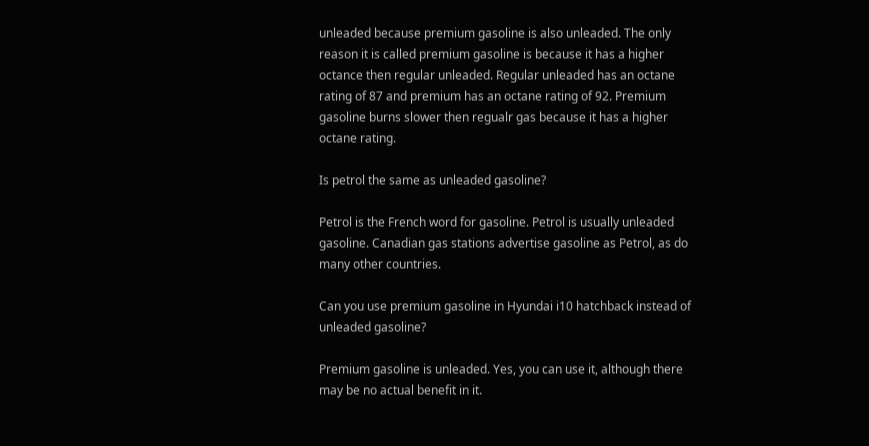unleaded because premium gasoline is also unleaded. The only reason it is called premium gasoline is because it has a higher octance then regular unleaded. Regular unleaded has an octane rating of 87 and premium has an octane rating of 92. Premium gasoline burns slower then regualr gas because it has a higher octane rating.

Is petrol the same as unleaded gasoline?

Petrol is the French word for gasoline. Petrol is usually unleaded gasoline. Canadian gas stations advertise gasoline as Petrol, as do many other countries.

Can you use premium gasoline in Hyundai i10 hatchback instead of unleaded gasoline?

Premium gasoline is unleaded. Yes, you can use it, although there may be no actual benefit in it.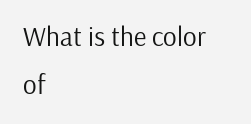What is the color of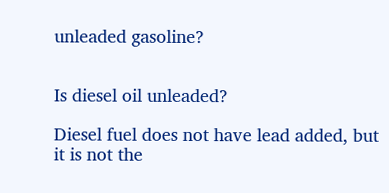unleaded gasoline?


Is diesel oil unleaded?

Diesel fuel does not have lead added, but it is not the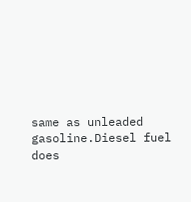same as unleaded gasoline.Diesel fuel does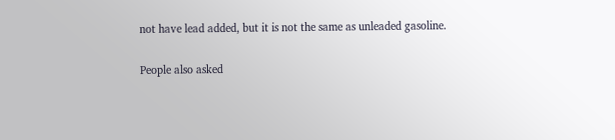not have lead added, but it is not the same as unleaded gasoline.

People also asked